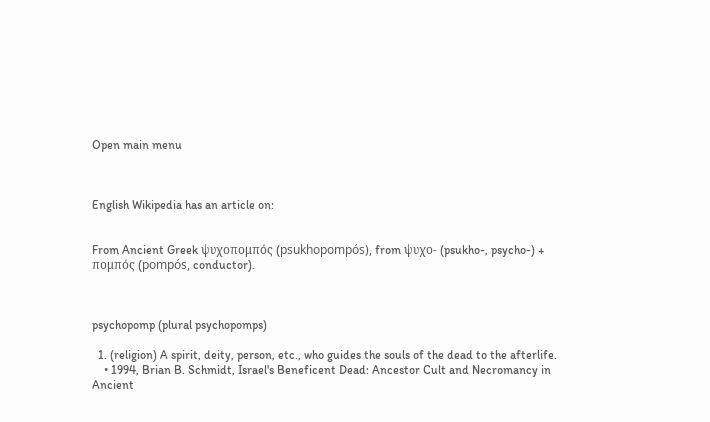Open main menu



English Wikipedia has an article on:


From Ancient Greek ψυχοπομπός (psukhopompós), from ψυχο- (psukho-, psycho-) + πομπός (pompós, conductor).



psychopomp (plural psychopomps)

  1. (religion) A spirit, deity, person, etc., who guides the souls of the dead to the afterlife.
    • 1994, Brian B. Schmidt, Israel's Beneficent Dead: Ancestor Cult and Necromancy in Ancient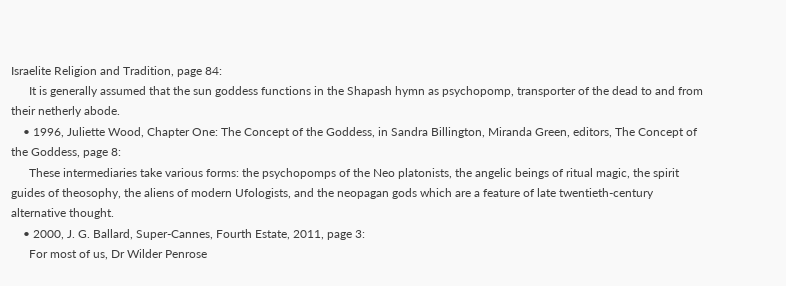Israelite Religion and Tradition, page 84:
      It is generally assumed that the sun goddess functions in the Shapash hymn as psychopomp, transporter of the dead to and from their netherly abode.
    • 1996, Juliette Wood, Chapter One: The Concept of the Goddess, in Sandra Billington, Miranda Green, editors, The Concept of the Goddess, page 8:
      These intermediaries take various forms: the psychopomps of the Neo platonists, the angelic beings of ritual magic, the spirit guides of theosophy, the aliens of modern Ufologists, and the neopagan gods which are a feature of late twentieth-century alternative thought.
    • 2000, J. G. Ballard, Super-Cannes, Fourth Estate, 2011, page 3:
      For most of us, Dr Wilder Penrose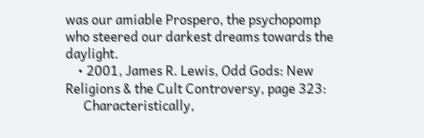was our amiable Prospero, the psychopomp who steered our darkest dreams towards the daylight.
    • 2001, James R. Lewis, Odd Gods: New Religions & the Cult Controversy, page 323:
      Characteristically,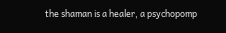the shaman is a healer, a psychopomp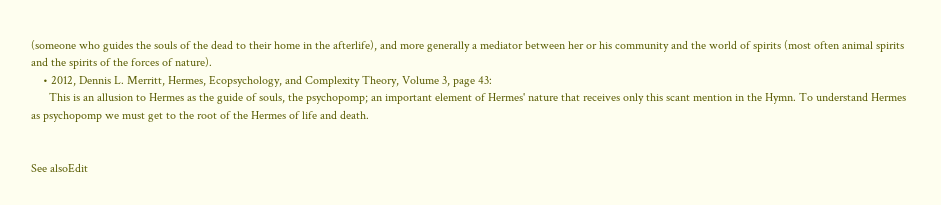(someone who guides the souls of the dead to their home in the afterlife), and more generally a mediator between her or his community and the world of spirits (most often animal spirits and the spirits of the forces of nature).
    • 2012, Dennis L. Merritt, Hermes, Ecopsychology, and Complexity Theory, Volume 3, page 43:
      This is an allusion to Hermes as the guide of souls, the psychopomp; an important element of Hermes' nature that receives only this scant mention in the Hymn. To understand Hermes as psychopomp we must get to the root of the Hermes of life and death.


See alsoEdit